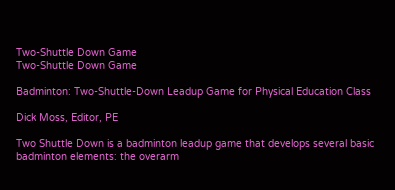Two-Shuttle Down Game
Two-Shuttle Down Game

Badminton: Two-Shuttle-Down Leadup Game for Physical Education Class

Dick Moss, Editor, PE

Two Shuttle Down is a badminton leadup game that develops several basic badminton elements: the overarm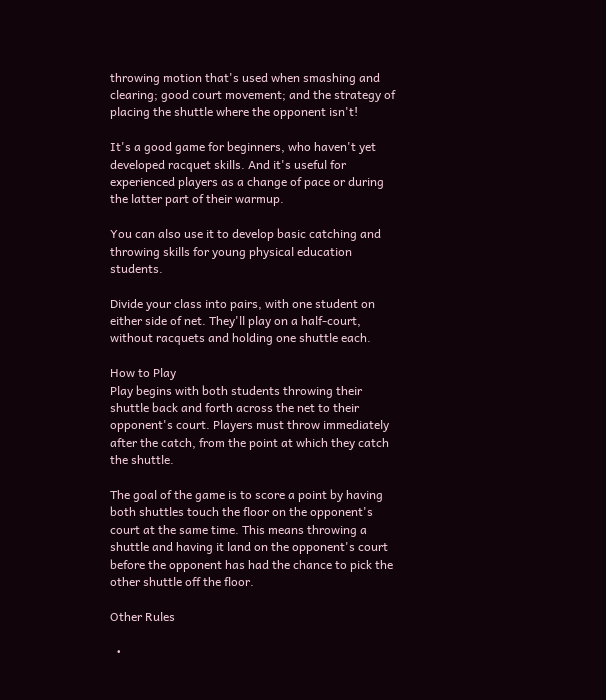throwing motion that's used when smashing and clearing; good court movement; and the strategy of placing the shuttle where the opponent isn't!

It's a good game for beginners, who haven't yet developed racquet skills. And it's useful for experienced players as a change of pace or during the latter part of their warmup.

You can also use it to develop basic catching and throwing skills for young physical education students.

Divide your class into pairs, with one student on either side of net. They'll play on a half-court, without racquets and holding one shuttle each.

How to Play
Play begins with both students throwing their shuttle back and forth across the net to their opponent's court. Players must throw immediately after the catch, from the point at which they catch the shuttle.

The goal of the game is to score a point by having both shuttles touch the floor on the opponent's court at the same time. This means throwing a shuttle and having it land on the opponent's court before the opponent has had the chance to pick the other shuttle off the floor.

Other Rules

  •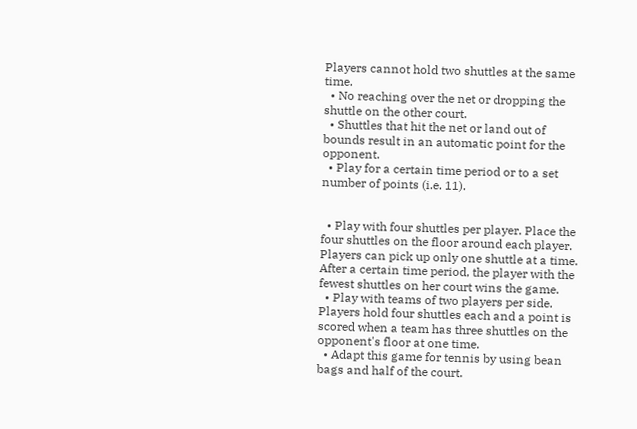Players cannot hold two shuttles at the same time.
  • No reaching over the net or dropping the shuttle on the other court.
  • Shuttles that hit the net or land out of bounds result in an automatic point for the opponent.
  • Play for a certain time period or to a set number of points (i.e. 11).


  • Play with four shuttles per player. Place the four shuttles on the floor around each player. Players can pick up only one shuttle at a time. After a certain time period, the player with the fewest shuttles on her court wins the game.
  • Play with teams of two players per side. Players hold four shuttles each and a point is scored when a team has three shuttles on the opponent's floor at one time.
  • Adapt this game for tennis by using bean bags and half of the court.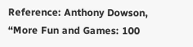Reference: Anthony Dowson, “More Fun and Games: 100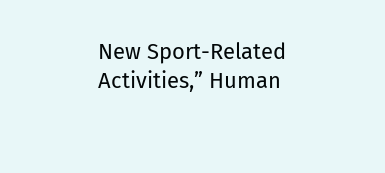New Sport-Related Activities,” Human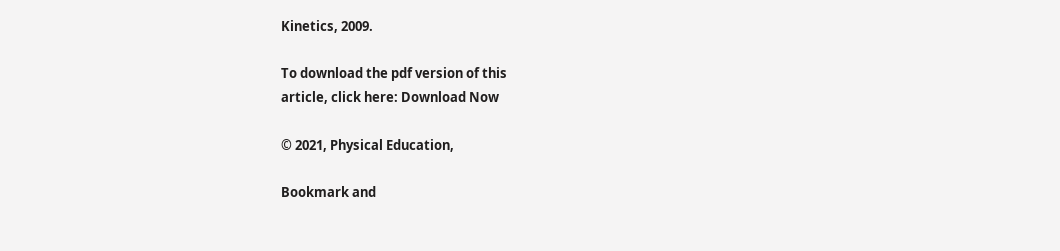Kinetics, 2009.

To download the pdf version of this
article, click here: Download Now

© 2021, Physical Education,

Bookmark and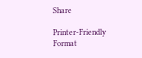Share

Printer-Friendly Format